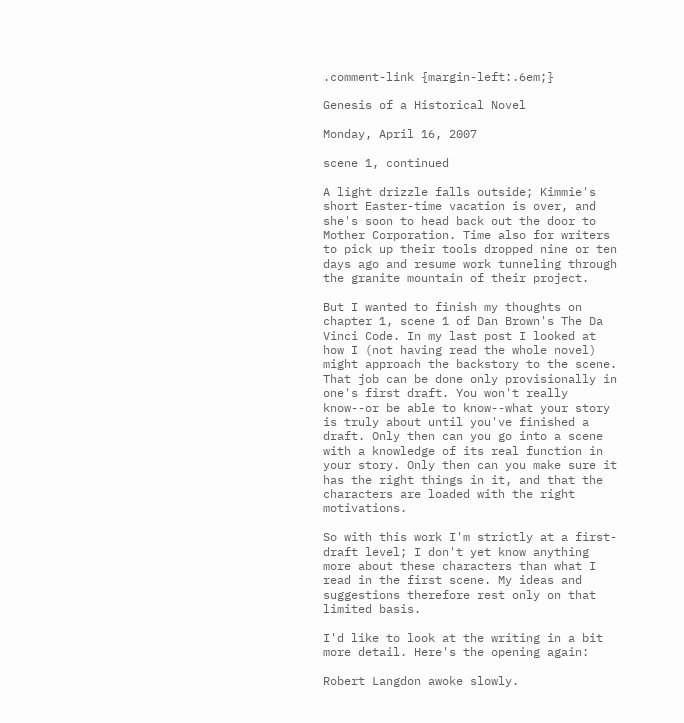.comment-link {margin-left:.6em;}

Genesis of a Historical Novel

Monday, April 16, 2007

scene 1, continued

A light drizzle falls outside; Kimmie's short Easter-time vacation is over, and she's soon to head back out the door to Mother Corporation. Time also for writers to pick up their tools dropped nine or ten days ago and resume work tunneling through the granite mountain of their project.

But I wanted to finish my thoughts on chapter 1, scene 1 of Dan Brown's The Da Vinci Code. In my last post I looked at how I (not having read the whole novel) might approach the backstory to the scene. That job can be done only provisionally in one's first draft. You won't really know--or be able to know--what your story is truly about until you've finished a draft. Only then can you go into a scene with a knowledge of its real function in your story. Only then can you make sure it has the right things in it, and that the characters are loaded with the right motivations.

So with this work I'm strictly at a first-draft level; I don't yet know anything more about these characters than what I read in the first scene. My ideas and suggestions therefore rest only on that limited basis.

I'd like to look at the writing in a bit more detail. Here's the opening again:

Robert Langdon awoke slowly.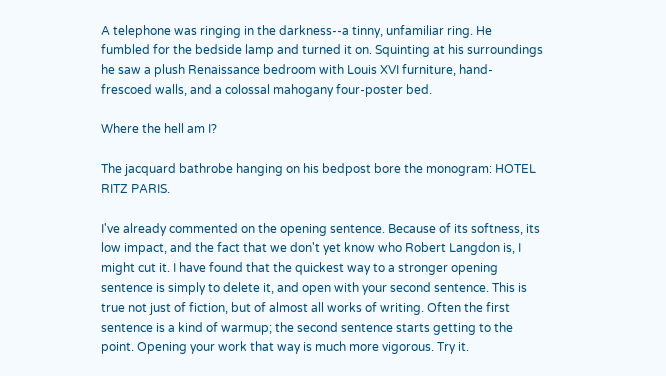A telephone was ringing in the darkness--a tinny, unfamiliar ring. He fumbled for the bedside lamp and turned it on. Squinting at his surroundings he saw a plush Renaissance bedroom with Louis XVI furniture, hand-frescoed walls, and a colossal mahogany four-poster bed.

Where the hell am I?

The jacquard bathrobe hanging on his bedpost bore the monogram: HOTEL RITZ PARIS.

I've already commented on the opening sentence. Because of its softness, its low impact, and the fact that we don't yet know who Robert Langdon is, I might cut it. I have found that the quickest way to a stronger opening sentence is simply to delete it, and open with your second sentence. This is true not just of fiction, but of almost all works of writing. Often the first sentence is a kind of warmup; the second sentence starts getting to the point. Opening your work that way is much more vigorous. Try it.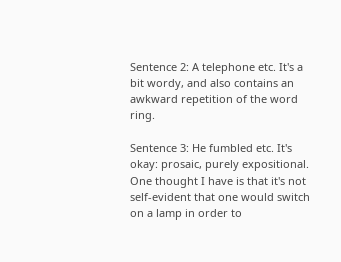Sentence 2: A telephone etc. It's a bit wordy, and also contains an awkward repetition of the word ring.

Sentence 3: He fumbled etc. It's okay: prosaic, purely expositional. One thought I have is that it's not self-evident that one would switch on a lamp in order to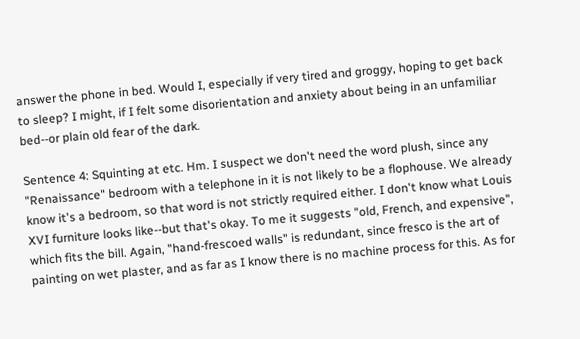answer the phone in bed. Would I, especially if very tired and groggy, hoping to get back to sleep? I might, if I felt some disorientation and anxiety about being in an unfamiliar bed--or plain old fear of the dark.

Sentence 4: Squinting at etc. Hm. I suspect we don't need the word plush, since any "Renaissance" bedroom with a telephone in it is not likely to be a flophouse. We already know it's a bedroom, so that word is not strictly required either. I don't know what Louis XVI furniture looks like--but that's okay. To me it suggests "old, French, and expensive", which fits the bill. Again, "hand-frescoed walls" is redundant, since fresco is the art of painting on wet plaster, and as far as I know there is no machine process for this. As for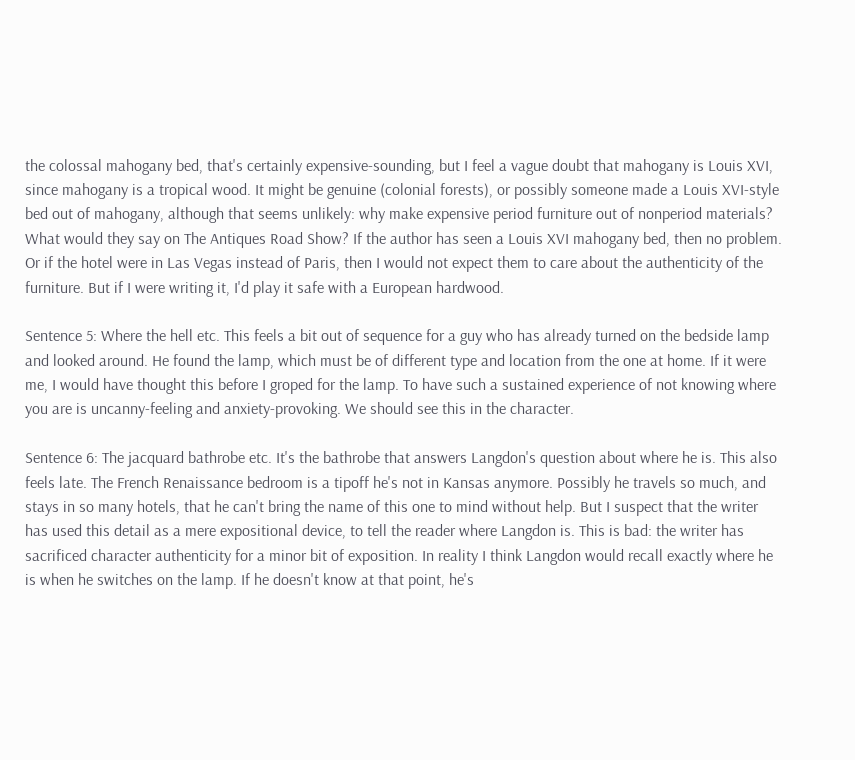the colossal mahogany bed, that's certainly expensive-sounding, but I feel a vague doubt that mahogany is Louis XVI, since mahogany is a tropical wood. It might be genuine (colonial forests), or possibly someone made a Louis XVI-style bed out of mahogany, although that seems unlikely: why make expensive period furniture out of nonperiod materials? What would they say on The Antiques Road Show? If the author has seen a Louis XVI mahogany bed, then no problem. Or if the hotel were in Las Vegas instead of Paris, then I would not expect them to care about the authenticity of the furniture. But if I were writing it, I'd play it safe with a European hardwood.

Sentence 5: Where the hell etc. This feels a bit out of sequence for a guy who has already turned on the bedside lamp and looked around. He found the lamp, which must be of different type and location from the one at home. If it were me, I would have thought this before I groped for the lamp. To have such a sustained experience of not knowing where you are is uncanny-feeling and anxiety-provoking. We should see this in the character.

Sentence 6: The jacquard bathrobe etc. It's the bathrobe that answers Langdon's question about where he is. This also feels late. The French Renaissance bedroom is a tipoff he's not in Kansas anymore. Possibly he travels so much, and stays in so many hotels, that he can't bring the name of this one to mind without help. But I suspect that the writer has used this detail as a mere expositional device, to tell the reader where Langdon is. This is bad: the writer has sacrificed character authenticity for a minor bit of exposition. In reality I think Langdon would recall exactly where he is when he switches on the lamp. If he doesn't know at that point, he's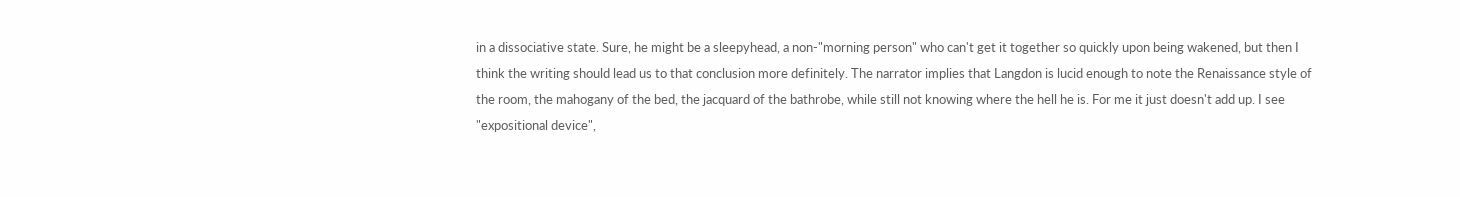in a dissociative state. Sure, he might be a sleepyhead, a non-"morning person" who can't get it together so quickly upon being wakened, but then I think the writing should lead us to that conclusion more definitely. The narrator implies that Langdon is lucid enough to note the Renaissance style of the room, the mahogany of the bed, the jacquard of the bathrobe, while still not knowing where the hell he is. For me it just doesn't add up. I see "expositional device",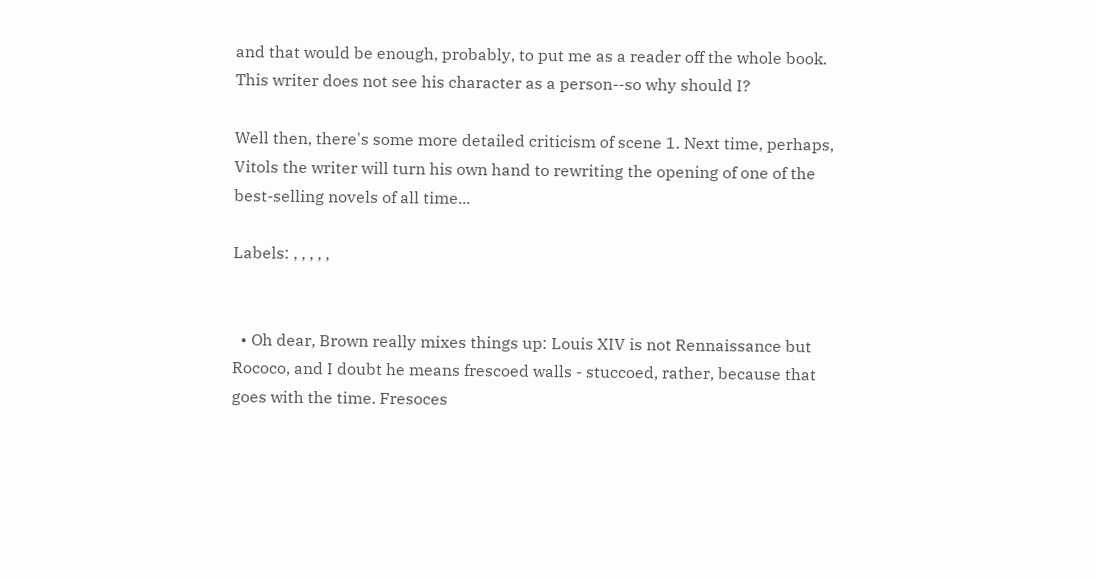and that would be enough, probably, to put me as a reader off the whole book. This writer does not see his character as a person--so why should I?

Well then, there's some more detailed criticism of scene 1. Next time, perhaps, Vitols the writer will turn his own hand to rewriting the opening of one of the best-selling novels of all time...

Labels: , , , , ,


  • Oh dear, Brown really mixes things up: Louis XIV is not Rennaissance but Rococo, and I doubt he means frescoed walls - stuccoed, rather, because that goes with the time. Fresoces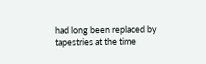had long been replaced by tapestries at the time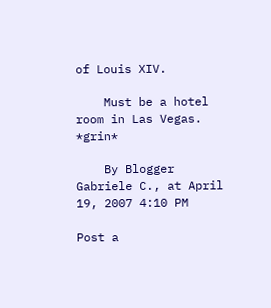of Louis XIV.

    Must be a hotel room in Las Vegas. *grin*

    By Blogger Gabriele C., at April 19, 2007 4:10 PM

Post a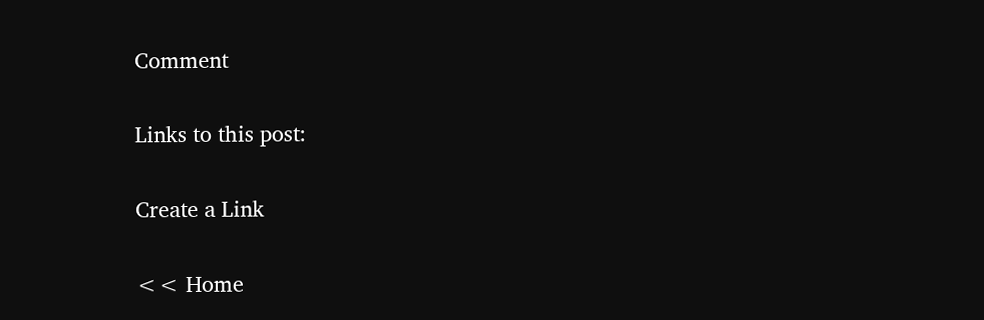Comment

Links to this post:

Create a Link

<< Home